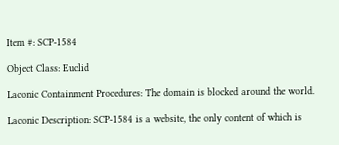Item #: SCP-1584

Object Class: Euclid

Laconic Containment Procedures: The domain is blocked around the world.

Laconic Description: SCP-1584 is a website, the only content of which is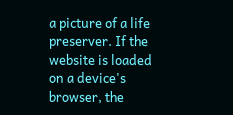a picture of a life preserver. If the website is loaded on a device's browser, the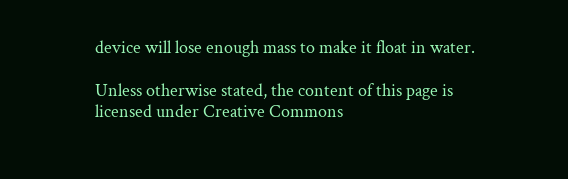device will lose enough mass to make it float in water.

Unless otherwise stated, the content of this page is licensed under Creative Commons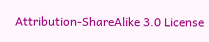Attribution-ShareAlike 3.0 License